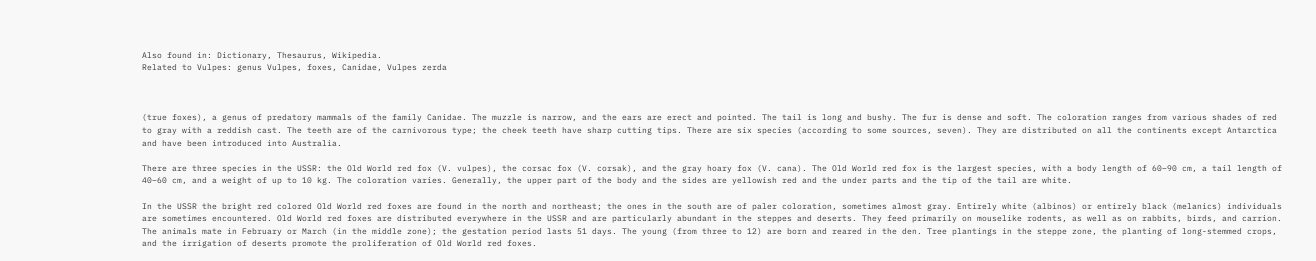Also found in: Dictionary, Thesaurus, Wikipedia.
Related to Vulpes: genus Vulpes, foxes, Canidae, Vulpes zerda



(true foxes), a genus of predatory mammals of the family Canidae. The muzzle is narrow, and the ears are erect and pointed. The tail is long and bushy. The fur is dense and soft. The coloration ranges from various shades of red to gray with a reddish cast. The teeth are of the carnivorous type; the cheek teeth have sharp cutting tips. There are six species (according to some sources, seven). They are distributed on all the continents except Antarctica and have been introduced into Australia.

There are three species in the USSR: the Old World red fox (V. vulpes), the corsac fox (V. corsak), and the gray hoary fox (V. cana). The Old World red fox is the largest species, with a body length of 60–90 cm, a tail length of 40–60 cm, and a weight of up to 10 kg. The coloration varies. Generally, the upper part of the body and the sides are yellowish red and the under parts and the tip of the tail are white.

In the USSR the bright red colored Old World red foxes are found in the north and northeast; the ones in the south are of paler coloration, sometimes almost gray. Entirely white (albinos) or entirely black (melanics) individuals are sometimes encountered. Old World red foxes are distributed everywhere in the USSR and are particularly abundant in the steppes and deserts. They feed primarily on mouselike rodents, as well as on rabbits, birds, and carrion. The animals mate in February or March (in the middle zone); the gestation period lasts 51 days. The young (from three to 12) are born and reared in the den. Tree plantings in the steppe zone, the planting of long-stemmed crops, and the irrigation of deserts promote the proliferation of Old World red foxes.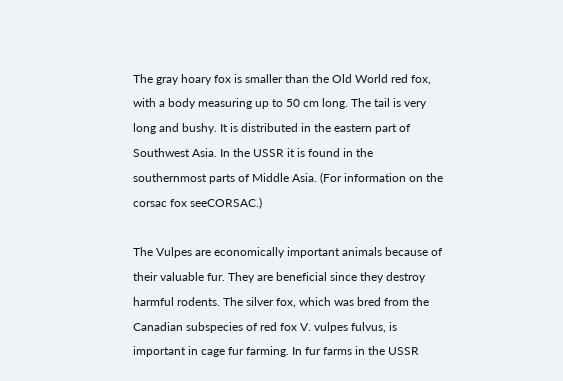The gray hoary fox is smaller than the Old World red fox, with a body measuring up to 50 cm long. The tail is very long and bushy. It is distributed in the eastern part of Southwest Asia. In the USSR it is found in the southernmost parts of Middle Asia. (For information on the corsac fox seeCORSAC.)

The Vulpes are economically important animals because of their valuable fur. They are beneficial since they destroy harmful rodents. The silver fox, which was bred from the Canadian subspecies of red fox V. vulpes fulvus, is important in cage fur farming. In fur farms in the USSR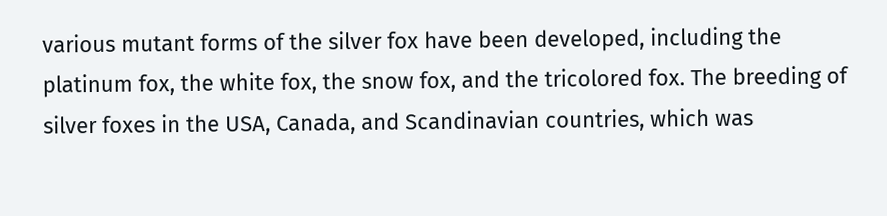various mutant forms of the silver fox have been developed, including the platinum fox, the white fox, the snow fox, and the tricolored fox. The breeding of silver foxes in the USA, Canada, and Scandinavian countries, which was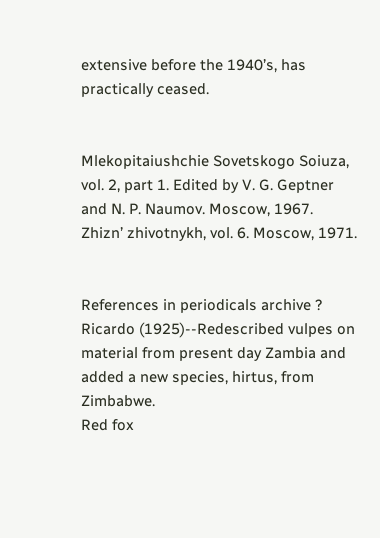extensive before the 1940’s, has practically ceased.


Mlekopitaiushchie Sovetskogo Soiuza, vol. 2, part 1. Edited by V. G. Geptner and N. P. Naumov. Moscow, 1967.
Zhizn’ zhivotnykh, vol. 6. Moscow, 1971.


References in periodicals archive ?
Ricardo (1925)--Redescribed vulpes on material from present day Zambia and added a new species, hirtus, from Zimbabwe.
Red fox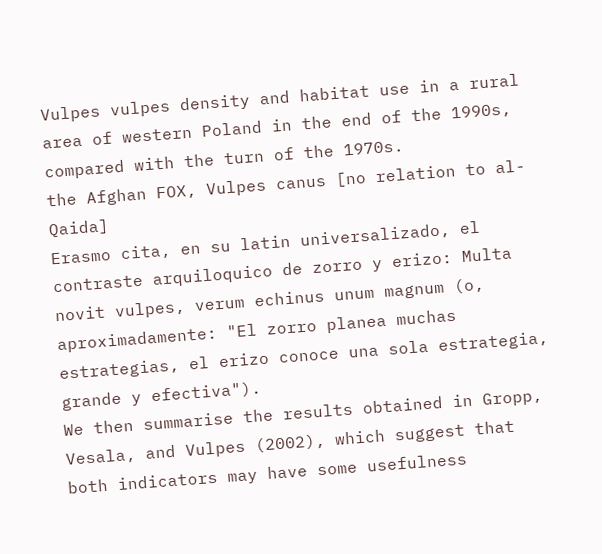Vulpes vulpes density and habitat use in a rural area of western Poland in the end of the 1990s, compared with the turn of the 1970s.
the Afghan FOX, Vulpes canus [no relation to al-Qaida]
Erasmo cita, en su latin universalizado, el contraste arquiloquico de zorro y erizo: Multa novit vulpes, verum echinus unum magnum (o, aproximadamente: "El zorro planea muchas estrategias, el erizo conoce una sola estrategia, grande y efectiva").
We then summarise the results obtained in Gropp, Vesala, and Vulpes (2002), which suggest that both indicators may have some usefulness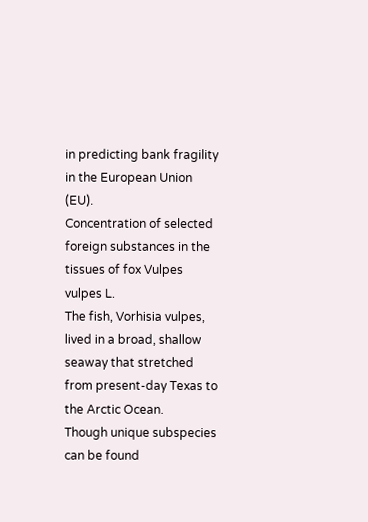in predicting bank fragility in the European Union (EU).
Concentration of selected foreign substances in the tissues of fox Vulpes vulpes L.
The fish, Vorhisia vulpes, lived in a broad, shallow seaway that stretched from present-day Texas to the Arctic Ocean.
Though unique subspecies can be found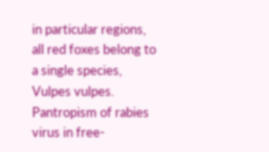in particular regions, all red foxes belong to a single species, Vulpes vulpes.
Pantropism of rabies virus in free-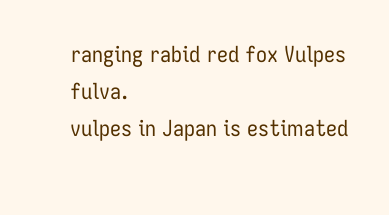ranging rabid red fox Vulpes fulva.
vulpes in Japan is estimated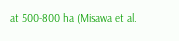at 500-800 ha (Misawa et al.